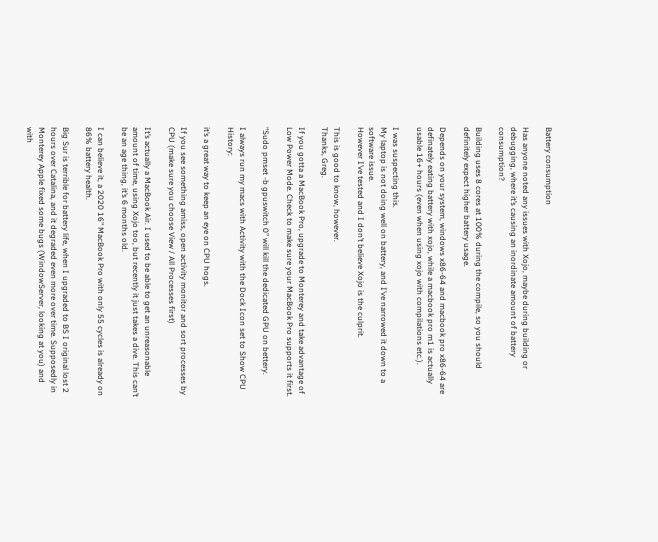Battery consumption

Has anyone noted any issues with Xojo, maybe during building or debugging, where it’s causing an inordinate amount of battery consumption?

Building uses 8 cores at 100% during the compile, so you should definitely expect higher battery usage.

Depends on your system, windows x86-64 and macbook pro x86-64 are definately eating battery with xojo, while a macbook pro m1 is actually usable 16+ hours (even when using xojo with compilations etc.).

I was suspecting this.
My laptop is not doing well on battery, and I’ve narrowed it down to a software issue.
However I’ve tested and I don’t believe Xojo is the culprit.

This is good to know, however.
Thanks, Greg.

If you gotta a MacBook Pro, upgrade to Monterey and take advantage of Low Power Mode. Check to make sure your MacBook Pro supports it first.

“Sudo pmset -b gpuswitch 0” will kill the dedicated GPU on bettery.

I always run my macs with Activity with the Dock Icon set to Show CPU History:

it’s a great way to keep an eye on CPU hogs.

If you see something amiss, open activity monitor and sort processes by CPU (make sure you choose View / All Processes first)

It’s actually a MacBook Air. I used to be able to get an unreasonable amount of time, using Xojo too, but recently it just takes a dive. This can’t be an age thing, it’s 6 months old.

I can believe it, a 2020 16" MacBook Pro with only 55 cycles is already on 86% battery health.

Big Sur is terrible for battery life, when I upgraded to BS I original lost 2 hours over Catalina, and it degraded even more over time. Supposedly in Monterey Apple fixed some bugs (WindowServer, looking at you) and with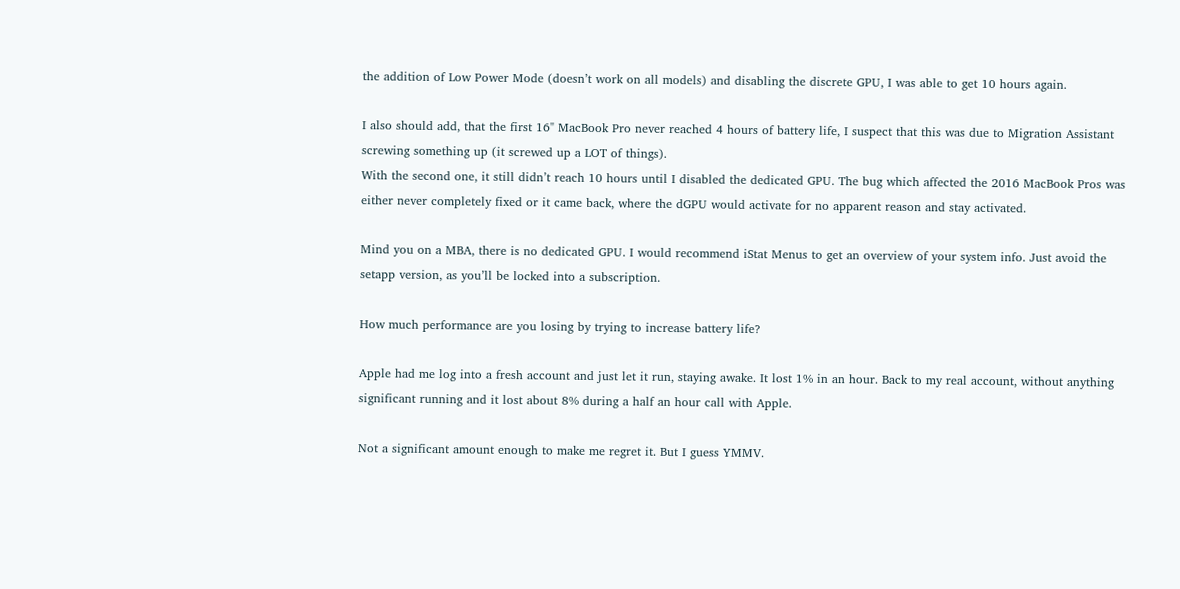the addition of Low Power Mode (doesn’t work on all models) and disabling the discrete GPU, I was able to get 10 hours again.

I also should add, that the first 16" MacBook Pro never reached 4 hours of battery life, I suspect that this was due to Migration Assistant screwing something up (it screwed up a LOT of things).
With the second one, it still didn’t reach 10 hours until I disabled the dedicated GPU. The bug which affected the 2016 MacBook Pros was either never completely fixed or it came back, where the dGPU would activate for no apparent reason and stay activated.

Mind you on a MBA, there is no dedicated GPU. I would recommend iStat Menus to get an overview of your system info. Just avoid the setapp version, as you’ll be locked into a subscription.

How much performance are you losing by trying to increase battery life?

Apple had me log into a fresh account and just let it run, staying awake. It lost 1% in an hour. Back to my real account, without anything significant running and it lost about 8% during a half an hour call with Apple.

Not a significant amount enough to make me regret it. But I guess YMMV.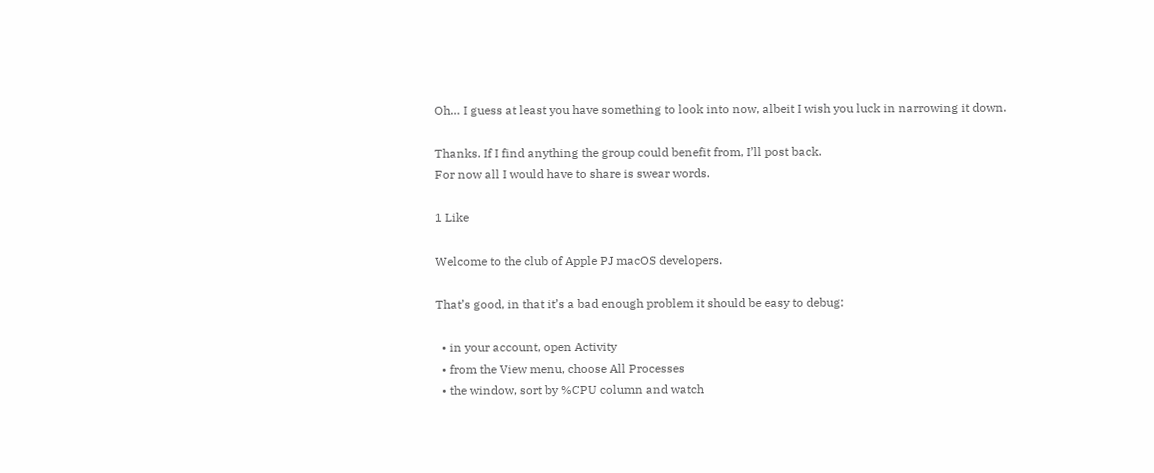Oh… I guess at least you have something to look into now, albeit I wish you luck in narrowing it down.

Thanks. If I find anything the group could benefit from, I’ll post back.
For now all I would have to share is swear words.

1 Like

Welcome to the club of Apple PJ macOS developers.

That’s good, in that it’s a bad enough problem it should be easy to debug:

  • in your account, open Activity
  • from the View menu, choose All Processes
  • the window, sort by %CPU column and watch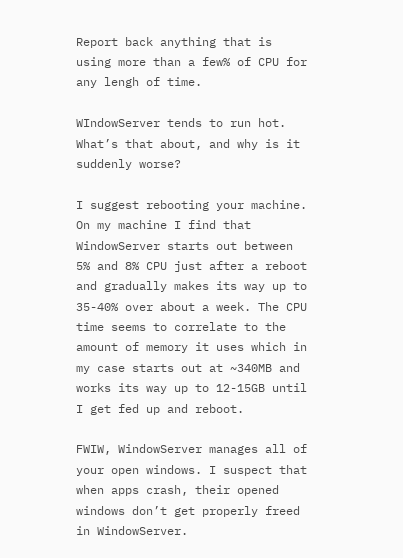Report back anything that is using more than a few% of CPU for any lengh of time.

WIndowServer tends to run hot. What’s that about, and why is it suddenly worse?

I suggest rebooting your machine. On my machine I find that WindowServer starts out between 5% and 8% CPU just after a reboot and gradually makes its way up to 35-40% over about a week. The CPU time seems to correlate to the amount of memory it uses which in my case starts out at ~340MB and works its way up to 12-15GB until I get fed up and reboot.

FWIW, WindowServer manages all of your open windows. I suspect that when apps crash, their opened windows don’t get properly freed in WindowServer.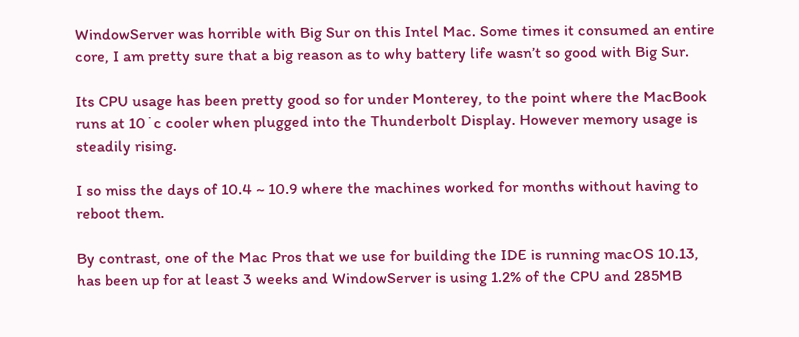WindowServer was horrible with Big Sur on this Intel Mac. Some times it consumed an entire core, I am pretty sure that a big reason as to why battery life wasn’t so good with Big Sur.

Its CPU usage has been pretty good so for under Monterey, to the point where the MacBook runs at 10˙c cooler when plugged into the Thunderbolt Display. However memory usage is steadily rising.

I so miss the days of 10.4 ~ 10.9 where the machines worked for months without having to reboot them.

By contrast, one of the Mac Pros that we use for building the IDE is running macOS 10.13, has been up for at least 3 weeks and WindowServer is using 1.2% of the CPU and 285MB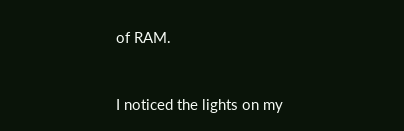of RAM.


I noticed the lights on my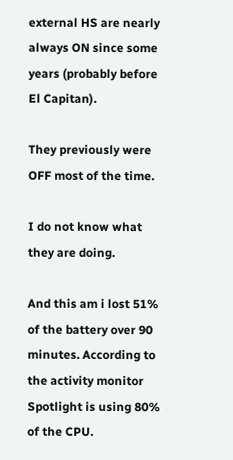external HS are nearly always ON since some years (probably before El Capitan).

They previously were OFF most of the time.

I do not know what they are doing.

And this am i lost 51% of the battery over 90 minutes. According to the activity monitor Spotlight is using 80% of the CPU.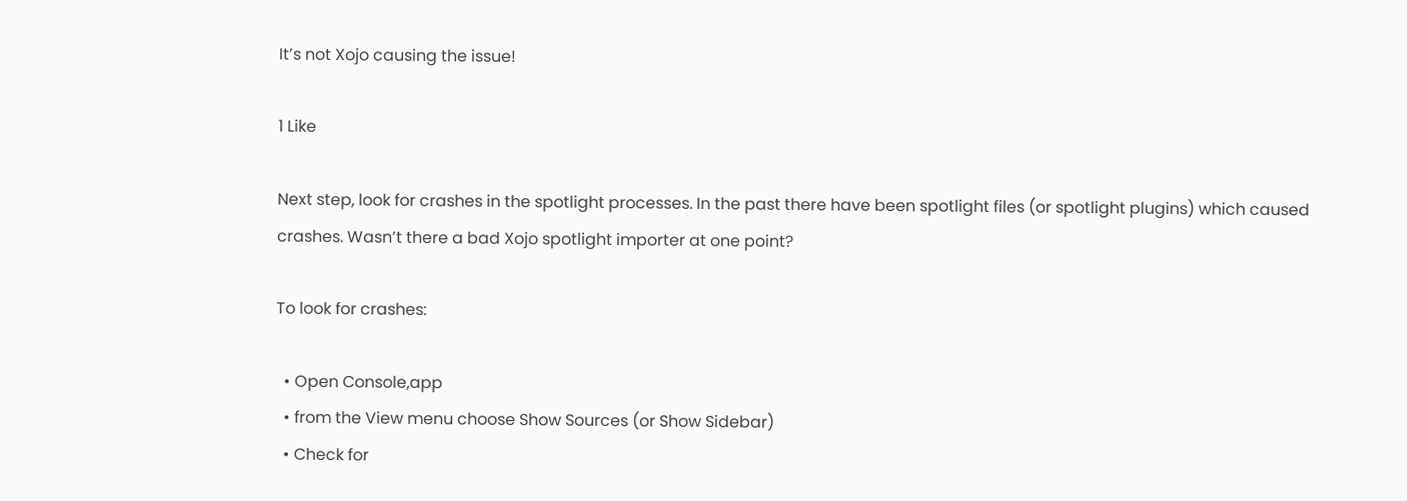It’s not Xojo causing the issue!

1 Like

Next step, look for crashes in the spotlight processes. In the past there have been spotlight files (or spotlight plugins) which caused crashes. Wasn’t there a bad Xojo spotlight importer at one point?

To look for crashes:

  • Open Console,app
  • from the View menu choose Show Sources (or Show Sidebar)
  • Check for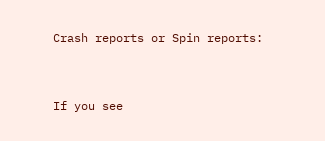Crash reports or Spin reports:


If you see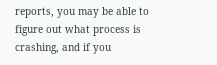reports, you may be able to figure out what process is crashing, and if you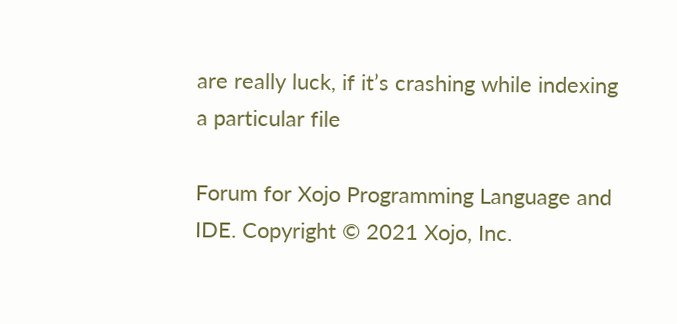are really luck, if it’s crashing while indexing a particular file

Forum for Xojo Programming Language and IDE. Copyright © 2021 Xojo, Inc.